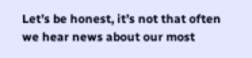Let’s be honest, it’s not that often we hear news about our most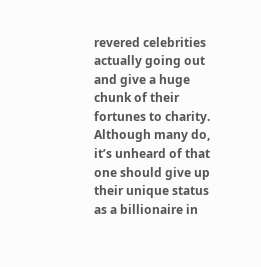revered celebrities actually going out and give a huge chunk of their fortunes to charity. Although many do, it’s unheard of that one should give up their unique status as a billionaire in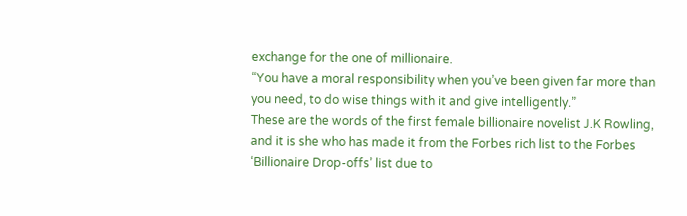exchange for the one of millionaire.
“You have a moral responsibility when you’ve been given far more than you need, to do wise things with it and give intelligently.”
These are the words of the first female billionaire novelist J.K Rowling, and it is she who has made it from the Forbes rich list to the Forbes ‘Billionaire Drop-offs’ list due to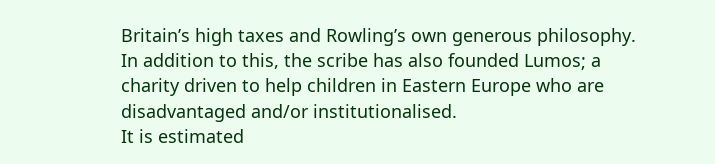Britain’s high taxes and Rowling’s own generous philosophy.
In addition to this, the scribe has also founded Lumos; a charity driven to help children in Eastern Europe who are disadvantaged and/or institutionalised.
It is estimated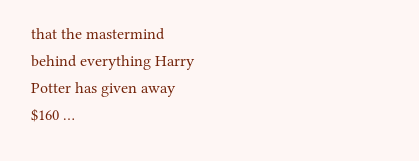that the mastermind behind everything Harry Potter has given away $160 …